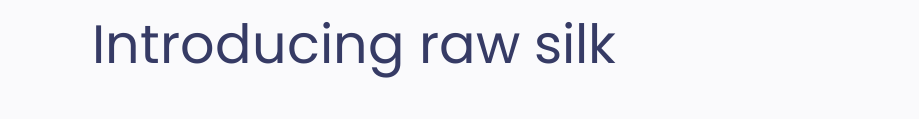Introducing raw silk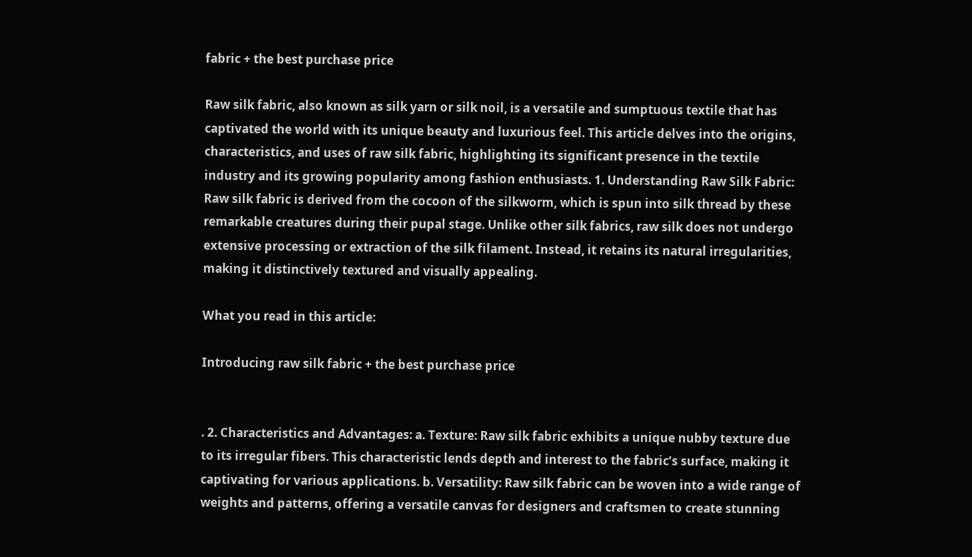fabric + the best purchase price

Raw silk fabric, also known as silk yarn or silk noil, is a versatile and sumptuous textile that has captivated the world with its unique beauty and luxurious feel. This article delves into the origins, characteristics, and uses of raw silk fabric, highlighting its significant presence in the textile industry and its growing popularity among fashion enthusiasts. 1. Understanding Raw Silk Fabric: Raw silk fabric is derived from the cocoon of the silkworm, which is spun into silk thread by these remarkable creatures during their pupal stage. Unlike other silk fabrics, raw silk does not undergo extensive processing or extraction of the silk filament. Instead, it retains its natural irregularities, making it distinctively textured and visually appealing.

What you read in this article:

Introducing raw silk fabric + the best purchase price


. 2. Characteristics and Advantages: a. Texture: Raw silk fabric exhibits a unique nubby texture due to its irregular fibers. This characteristic lends depth and interest to the fabric’s surface, making it captivating for various applications. b. Versatility: Raw silk fabric can be woven into a wide range of weights and patterns, offering a versatile canvas for designers and craftsmen to create stunning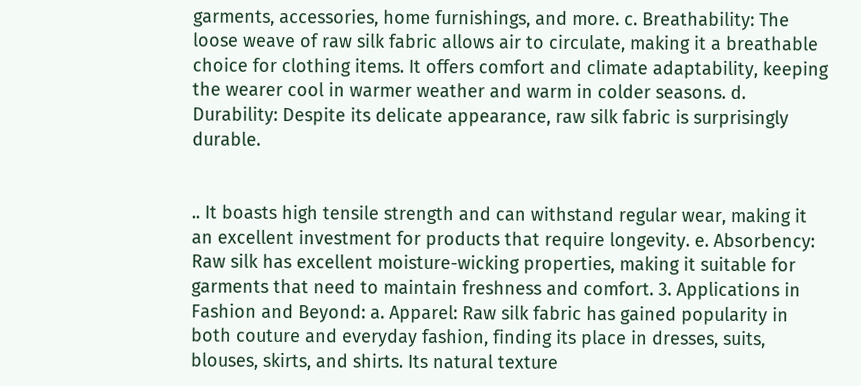garments, accessories, home furnishings, and more. c. Breathability: The loose weave of raw silk fabric allows air to circulate, making it a breathable choice for clothing items. It offers comfort and climate adaptability, keeping the wearer cool in warmer weather and warm in colder seasons. d. Durability: Despite its delicate appearance, raw silk fabric is surprisingly durable.


.. It boasts high tensile strength and can withstand regular wear, making it an excellent investment for products that require longevity. e. Absorbency: Raw silk has excellent moisture-wicking properties, making it suitable for garments that need to maintain freshness and comfort. 3. Applications in Fashion and Beyond: a. Apparel: Raw silk fabric has gained popularity in both couture and everyday fashion, finding its place in dresses, suits, blouses, skirts, and shirts. Its natural texture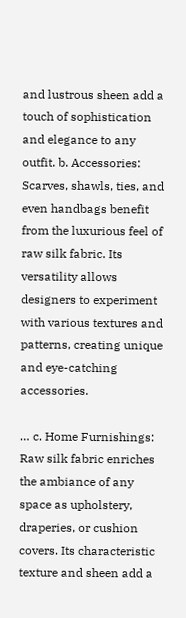and lustrous sheen add a touch of sophistication and elegance to any outfit. b. Accessories: Scarves, shawls, ties, and even handbags benefit from the luxurious feel of raw silk fabric. Its versatility allows designers to experiment with various textures and patterns, creating unique and eye-catching accessories.

… c. Home Furnishings: Raw silk fabric enriches the ambiance of any space as upholstery, draperies, or cushion covers. Its characteristic texture and sheen add a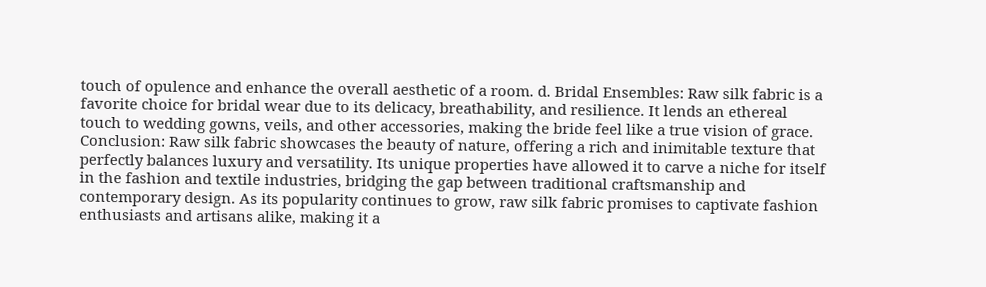touch of opulence and enhance the overall aesthetic of a room. d. Bridal Ensembles: Raw silk fabric is a favorite choice for bridal wear due to its delicacy, breathability, and resilience. It lends an ethereal touch to wedding gowns, veils, and other accessories, making the bride feel like a true vision of grace. Conclusion: Raw silk fabric showcases the beauty of nature, offering a rich and inimitable texture that perfectly balances luxury and versatility. Its unique properties have allowed it to carve a niche for itself in the fashion and textile industries, bridging the gap between traditional craftsmanship and contemporary design. As its popularity continues to grow, raw silk fabric promises to captivate fashion enthusiasts and artisans alike, making it a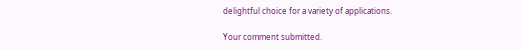delightful choice for a variety of applications.

Your comment submitted.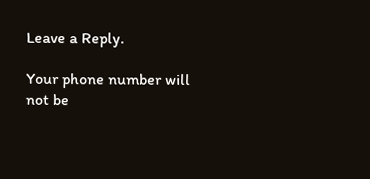Leave a Reply.

Your phone number will not be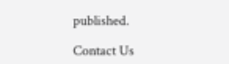published.

Contact Us